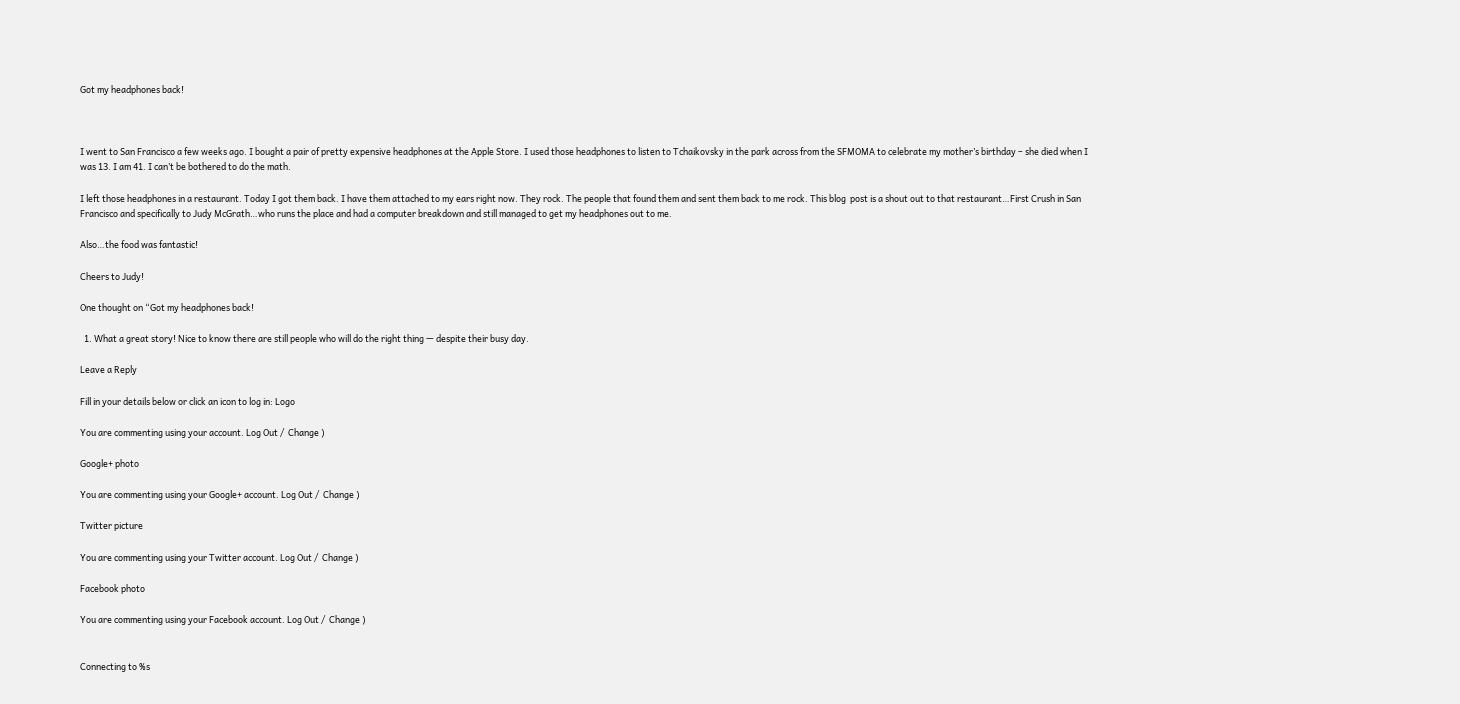Got my headphones back!



I went to San Francisco a few weeks ago. I bought a pair of pretty expensive headphones at the Apple Store. I used those headphones to listen to Tchaikovsky in the park across from the SFMOMA to celebrate my mother’s birthday – she died when I was 13. I am 41. I can’t be bothered to do the math.

I left those headphones in a restaurant. Today I got them back. I have them attached to my ears right now. They rock. The people that found them and sent them back to me rock. This blog  post is a shout out to that restaurant…First Crush in San Francisco and specifically to Judy McGrath…who runs the place and had a computer breakdown and still managed to get my headphones out to me.

Also…the food was fantastic!

Cheers to Judy!

One thought on “Got my headphones back!

  1. What a great story! Nice to know there are still people who will do the right thing — despite their busy day.

Leave a Reply

Fill in your details below or click an icon to log in: Logo

You are commenting using your account. Log Out /  Change )

Google+ photo

You are commenting using your Google+ account. Log Out /  Change )

Twitter picture

You are commenting using your Twitter account. Log Out /  Change )

Facebook photo

You are commenting using your Facebook account. Log Out /  Change )


Connecting to %s